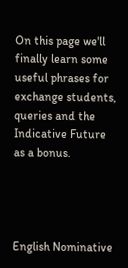On this page we'll finally learn some useful phrases for exchange students, queries and the Indicative Future as a bonus.




English Nominative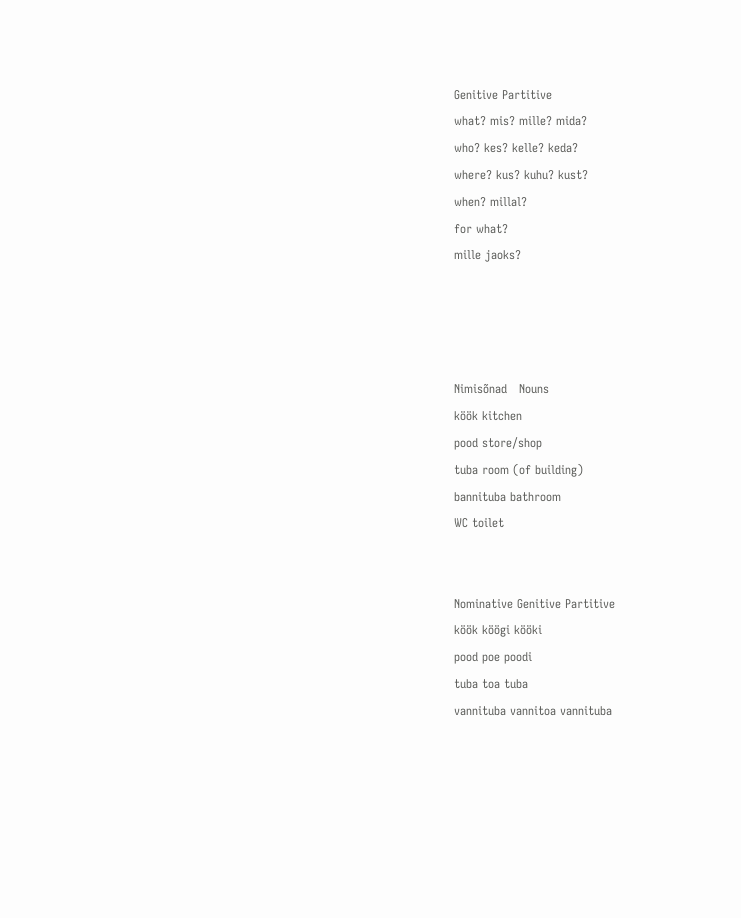Genitive Partitive
what? mis? mille? mida?
who? kes? kelle? keda?
where? kus? kuhu? kust?
when? millal?
for what?
mille jaoks?




Nimisõnad   Nouns
köök kitchen
pood store/shop
tuba room (of building)
bannituba bathroom
WC toilet


Nominative Genitive Partitive
köök köögi kööki
pood poe poodi
tuba toa tuba
vannituba vannitoa vannituba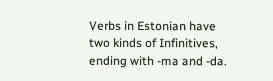Verbs in Estonian have two kinds of Infinitives, ending with -ma and -da.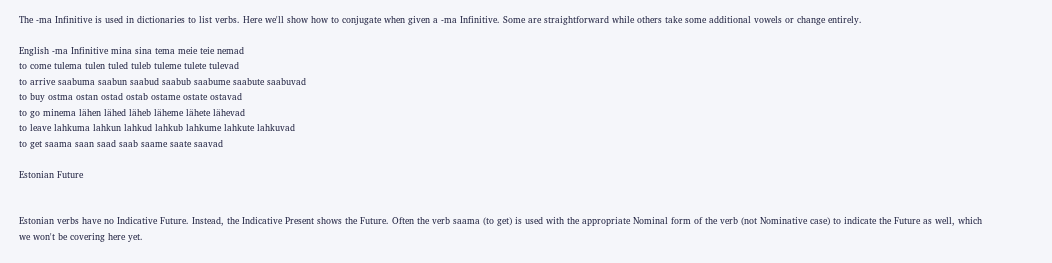The -ma Infinitive is used in dictionaries to list verbs. Here we'll show how to conjugate when given a -ma Infinitive. Some are straightforward while others take some additional vowels or change entirely.

English -ma Infinitive mina sina tema meie teie nemad
to come tulema tulen tuled tuleb tuleme tulete tulevad
to arrive saabuma saabun saabud saabub saabume saabute saabuvad
to buy ostma ostan ostad ostab ostame ostate ostavad
to go minema lähen lähed läheb läheme lähete lähevad
to leave lahkuma lahkun lahkud lahkub lahkume lahkute lahkuvad
to get saama saan saad saab saame saate saavad

Estonian Future


Estonian verbs have no Indicative Future. Instead, the Indicative Present shows the Future. Often the verb saama (to get) is used with the appropriate Nominal form of the verb (not Nominative case) to indicate the Future as well, which we won't be covering here yet.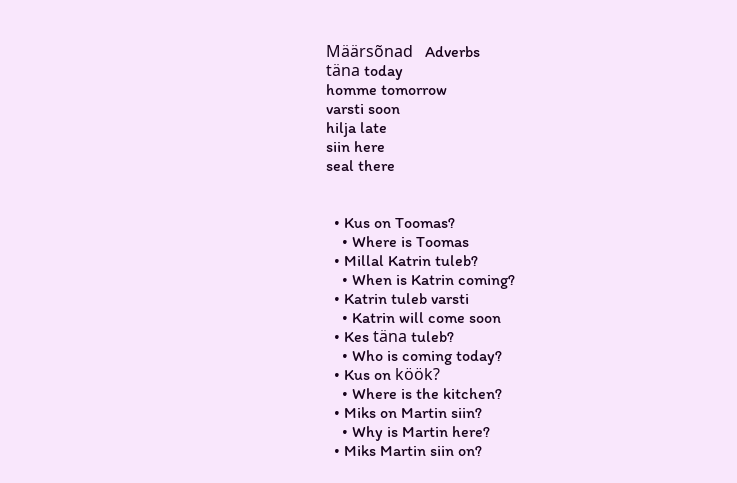Määrsõnad   Adverbs
täna today
homme tomorrow
varsti soon
hilja late
siin here
seal there


  • Kus on Toomas?
    • Where is Toomas
  • Millal Katrin tuleb?
    • When is Katrin coming?
  • Katrin tuleb varsti
    • Katrin will come soon
  • Kes täna tuleb?
    • Who is coming today?
  • Kus on köök?
    • Where is the kitchen?
  • Miks on Martin siin?
    • Why is Martin here?
  • Miks Martin siin on?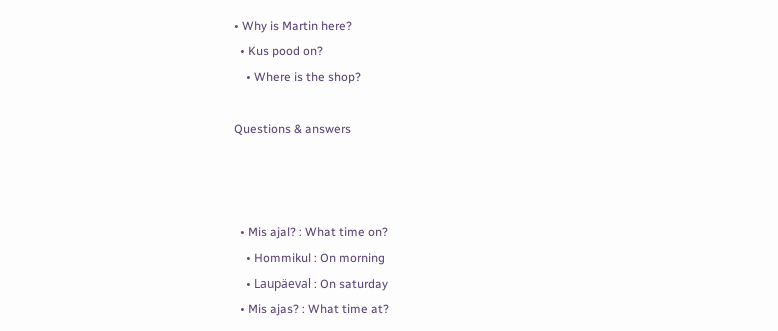• Why is Martin here?
  • Kus pood on?
    • Where is the shop?

Questions & answers



  • Mis ajal? : What time on?
    • Hommikul : On morning
    • Laupäeval : On saturday
  • Mis ajas? : What time at?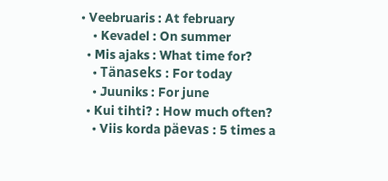• Veebruaris : At february
    • Kevadel : On summer
  • Mis ajaks : What time for?
    • Tänaseks : For today
    • Juuniks : For june
  • Kui tihti? : How much often?
    • Viis korda päevas : 5 times a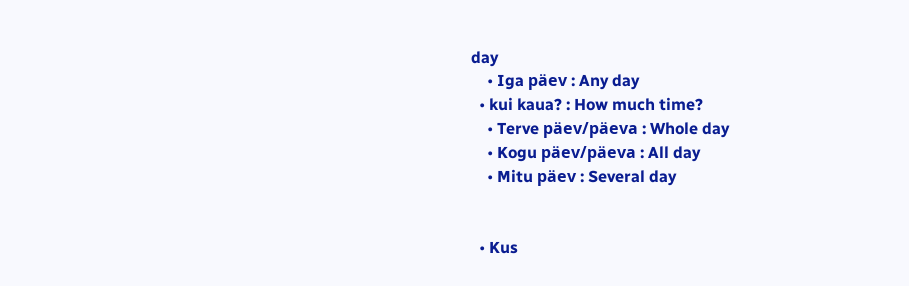day
    • Iga päev : Any day
  • kui kaua? : How much time?
    • Terve päev/päeva : Whole day
    • Kogu päev/päeva : All day
    • Mitu päev : Several day


  • Kus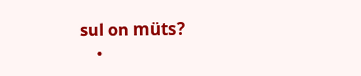sul on müts?
    •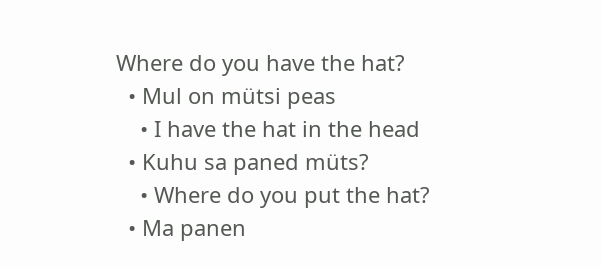Where do you have the hat?
  • Mul on mütsi peas
    • I have the hat in the head
  • Kuhu sa paned müts?
    • Where do you put the hat?
  • Ma panen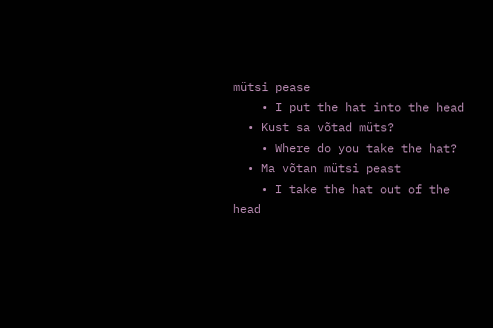mütsi pease
    • I put the hat into the head
  • Kust sa võtad müts?
    • Where do you take the hat?
  • Ma võtan mütsi peast
    • I take the hat out of the head